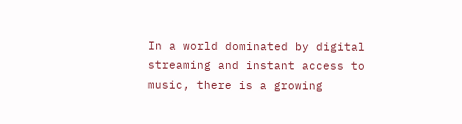In a world dominated by digital streaming and instant access to music, there is a growing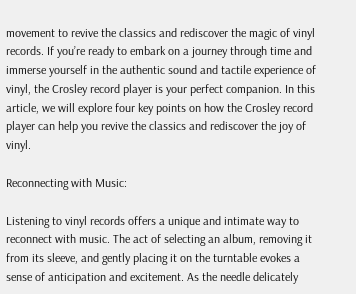movement to revive the classics and rediscover the magic of vinyl records. If you’re ready to embark on a journey through time and immerse yourself in the authentic sound and tactile experience of vinyl, the Crosley record player is your perfect companion. In this article, we will explore four key points on how the Crosley record player can help you revive the classics and rediscover the joy of vinyl.

Reconnecting with Music:

Listening to vinyl records offers a unique and intimate way to reconnect with music. The act of selecting an album, removing it from its sleeve, and gently placing it on the turntable evokes a sense of anticipation and excitement. As the needle delicately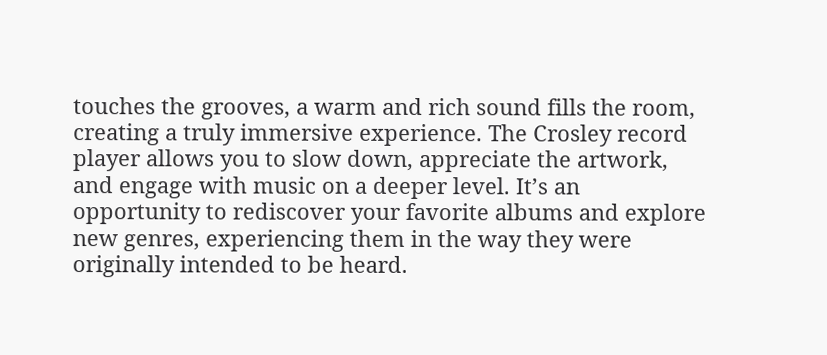touches the grooves, a warm and rich sound fills the room, creating a truly immersive experience. The Crosley record player allows you to slow down, appreciate the artwork, and engage with music on a deeper level. It’s an opportunity to rediscover your favorite albums and explore new genres, experiencing them in the way they were originally intended to be heard.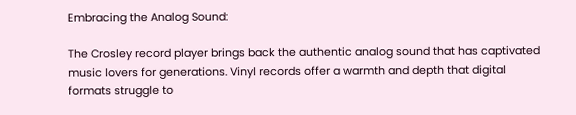Embracing the Analog Sound:

The Crosley record player brings back the authentic analog sound that has captivated music lovers for generations. Vinyl records offer a warmth and depth that digital formats struggle to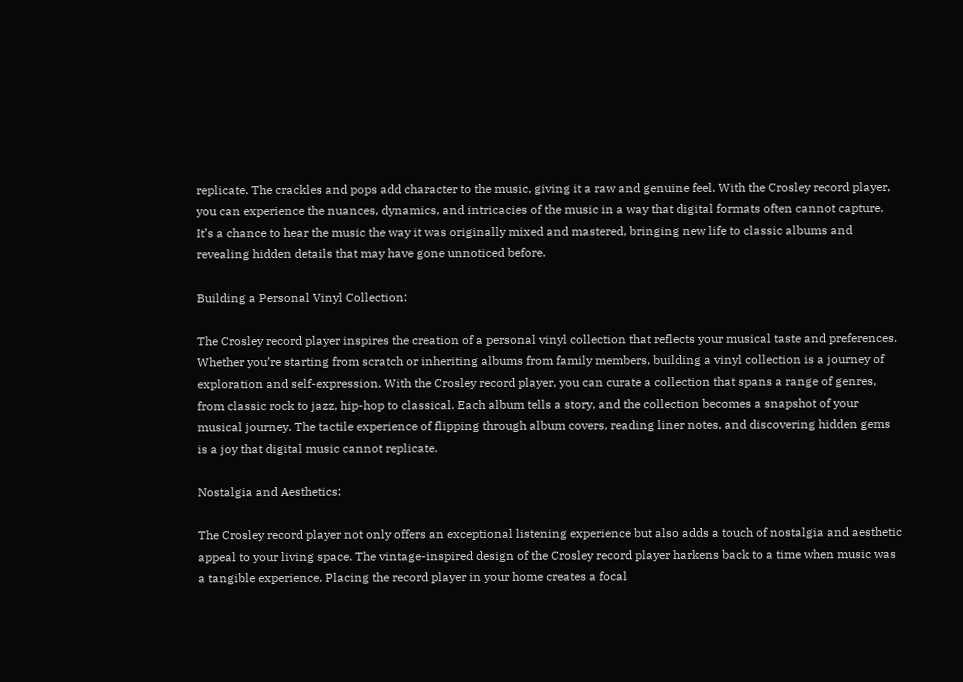replicate. The crackles and pops add character to the music, giving it a raw and genuine feel. With the Crosley record player, you can experience the nuances, dynamics, and intricacies of the music in a way that digital formats often cannot capture. It’s a chance to hear the music the way it was originally mixed and mastered, bringing new life to classic albums and revealing hidden details that may have gone unnoticed before.

Building a Personal Vinyl Collection:

The Crosley record player inspires the creation of a personal vinyl collection that reflects your musical taste and preferences. Whether you’re starting from scratch or inheriting albums from family members, building a vinyl collection is a journey of exploration and self-expression. With the Crosley record player, you can curate a collection that spans a range of genres, from classic rock to jazz, hip-hop to classical. Each album tells a story, and the collection becomes a snapshot of your musical journey. The tactile experience of flipping through album covers, reading liner notes, and discovering hidden gems is a joy that digital music cannot replicate.

Nostalgia and Aesthetics:

The Crosley record player not only offers an exceptional listening experience but also adds a touch of nostalgia and aesthetic appeal to your living space. The vintage-inspired design of the Crosley record player harkens back to a time when music was a tangible experience. Placing the record player in your home creates a focal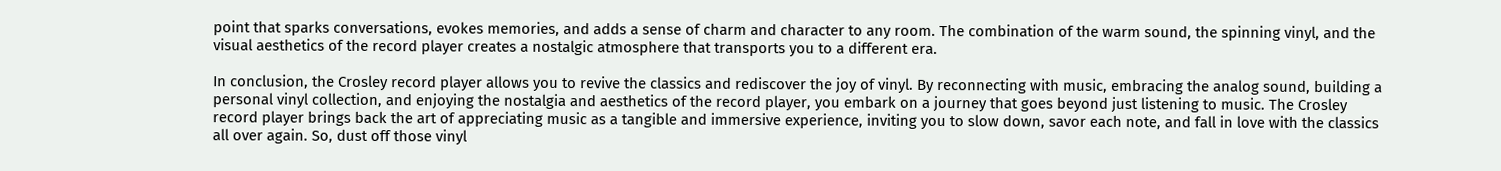point that sparks conversations, evokes memories, and adds a sense of charm and character to any room. The combination of the warm sound, the spinning vinyl, and the visual aesthetics of the record player creates a nostalgic atmosphere that transports you to a different era.

In conclusion, the Crosley record player allows you to revive the classics and rediscover the joy of vinyl. By reconnecting with music, embracing the analog sound, building a personal vinyl collection, and enjoying the nostalgia and aesthetics of the record player, you embark on a journey that goes beyond just listening to music. The Crosley record player brings back the art of appreciating music as a tangible and immersive experience, inviting you to slow down, savor each note, and fall in love with the classics all over again. So, dust off those vinyl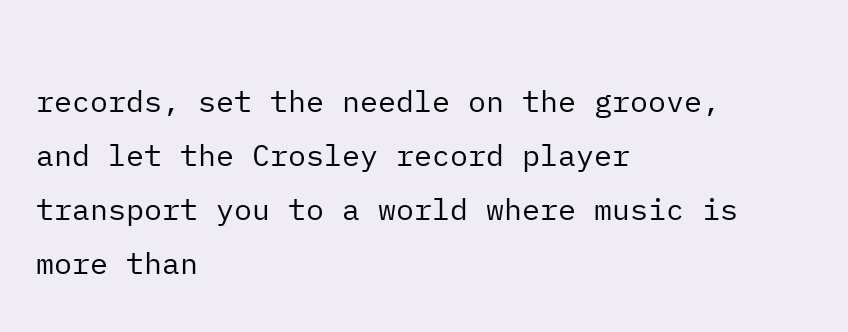records, set the needle on the groove, and let the Crosley record player transport you to a world where music is more than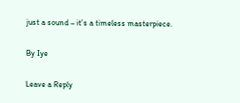just a sound – it’s a timeless masterpiece.

By Iye

Leave a Reply